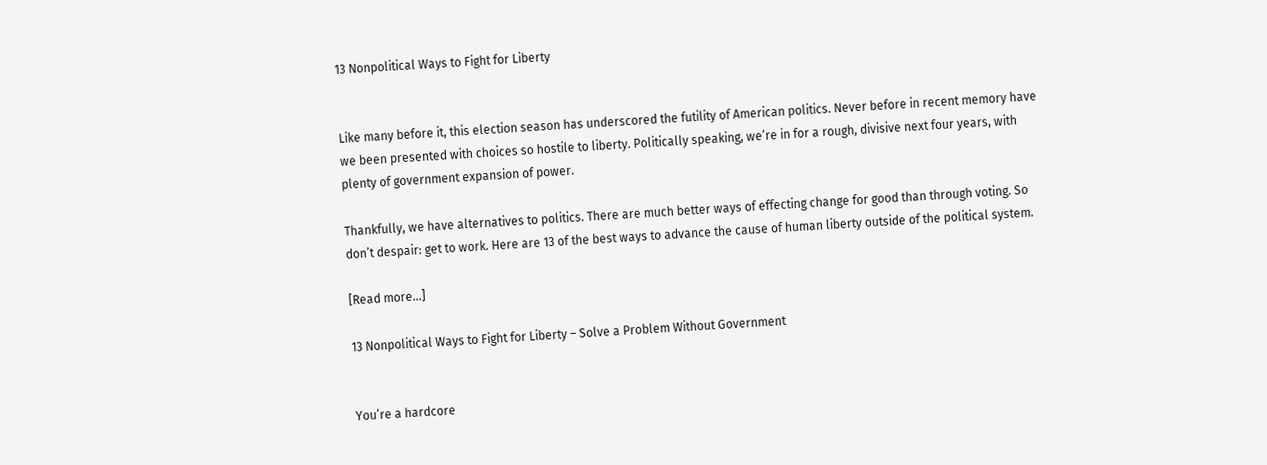13 Nonpolitical Ways to Fight for Liberty


Like many before it, this election season has underscored the futility of American politics. Never before in recent memory have we been presented with choices so hostile to liberty. Politically speaking, we’re in for a rough, divisive next four years, with plenty of government expansion of power.

Thankfully, we have alternatives to politics. There are much better ways of effecting change for good than through voting. So don’t despair: get to work. Here are 13 of the best ways to advance the cause of human liberty outside of the political system.

[Read more…]

13 Nonpolitical Ways to Fight for Liberty – Solve a Problem Without Government


You’re a hardcore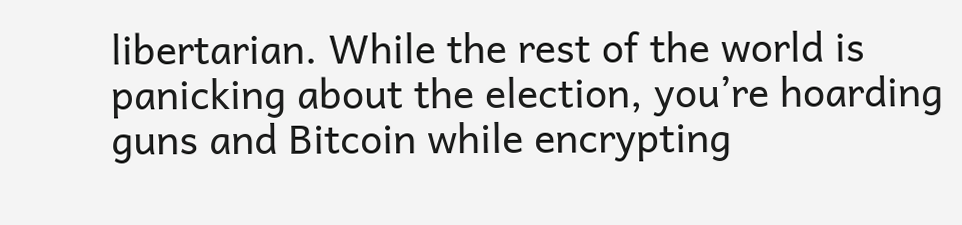libertarian. While the rest of the world is panicking about the election, you’re hoarding guns and Bitcoin while encrypting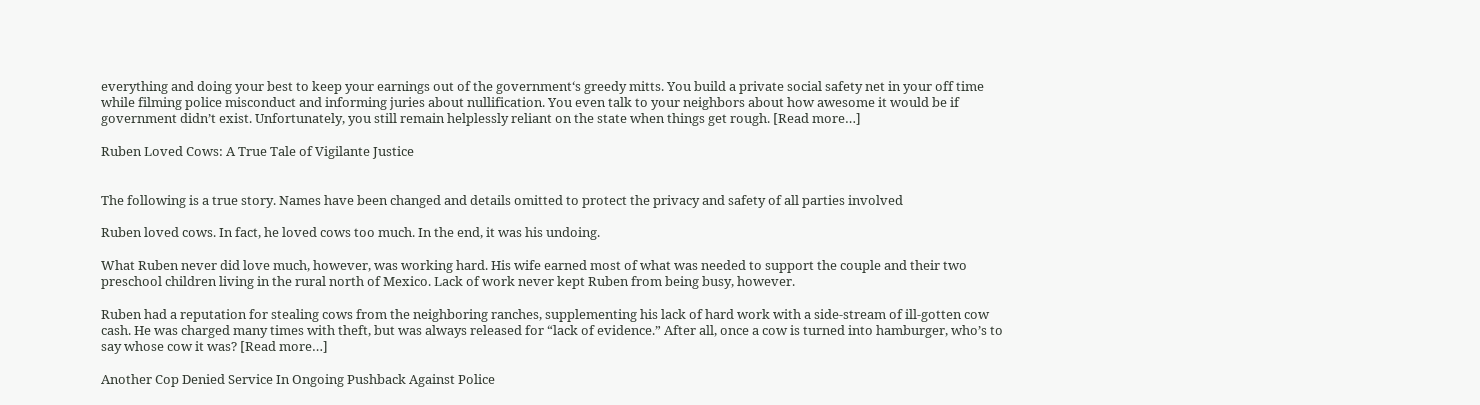everything and doing your best to keep your earnings out of the government‘s greedy mitts. You build a private social safety net in your off time while filming police misconduct and informing juries about nullification. You even talk to your neighbors about how awesome it would be if government didn’t exist. Unfortunately, you still remain helplessly reliant on the state when things get rough. [Read more…]

Ruben Loved Cows: A True Tale of Vigilante Justice


The following is a true story. Names have been changed and details omitted to protect the privacy and safety of all parties involved

Ruben loved cows. In fact, he loved cows too much. In the end, it was his undoing.

What Ruben never did love much, however, was working hard. His wife earned most of what was needed to support the couple and their two preschool children living in the rural north of Mexico. Lack of work never kept Ruben from being busy, however.

Ruben had a reputation for stealing cows from the neighboring ranches, supplementing his lack of hard work with a side-stream of ill-gotten cow cash. He was charged many times with theft, but was always released for “lack of evidence.” After all, once a cow is turned into hamburger, who’s to say whose cow it was? [Read more…]

Another Cop Denied Service In Ongoing Pushback Against Police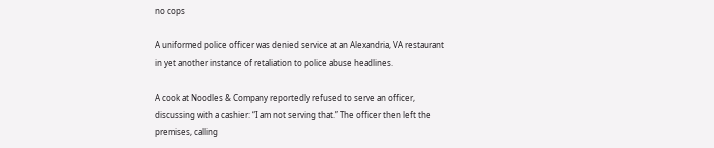no cops

A uniformed police officer was denied service at an Alexandria, VA restaurant in yet another instance of retaliation to police abuse headlines.

A cook at Noodles & Company reportedly refused to serve an officer, discussing with a cashier: “I am not serving that.” The officer then left the premises, calling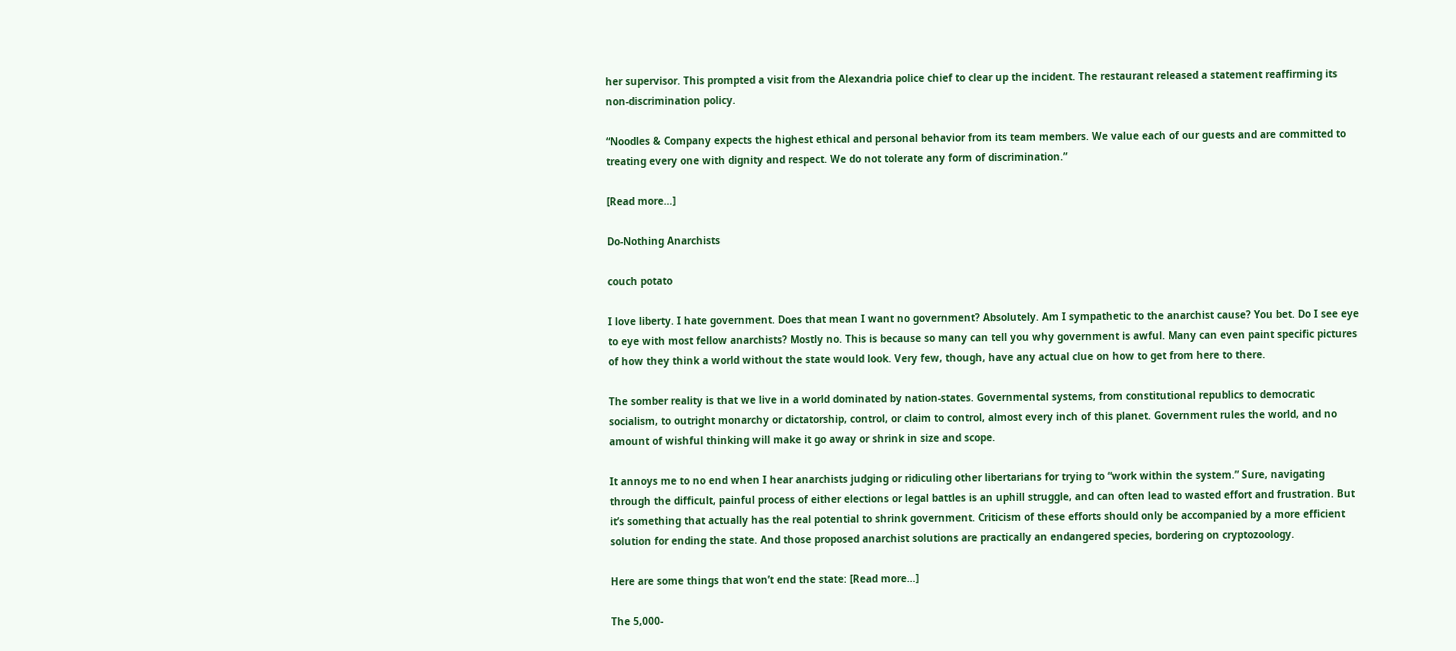her supervisor. This prompted a visit from the Alexandria police chief to clear up the incident. The restaurant released a statement reaffirming its non-discrimination policy.

“Noodles & Company expects the highest ethical and personal behavior from its team members. We value each of our guests and are committed to treating every one with dignity and respect. We do not tolerate any form of discrimination.”

[Read more…]

Do-Nothing Anarchists

couch potato

I love liberty. I hate government. Does that mean I want no government? Absolutely. Am I sympathetic to the anarchist cause? You bet. Do I see eye to eye with most fellow anarchists? Mostly no. This is because so many can tell you why government is awful. Many can even paint specific pictures of how they think a world without the state would look. Very few, though, have any actual clue on how to get from here to there.

The somber reality is that we live in a world dominated by nation-states. Governmental systems, from constitutional republics to democratic socialism, to outright monarchy or dictatorship, control, or claim to control, almost every inch of this planet. Government rules the world, and no amount of wishful thinking will make it go away or shrink in size and scope.

It annoys me to no end when I hear anarchists judging or ridiculing other libertarians for trying to “work within the system.” Sure, navigating through the difficult, painful process of either elections or legal battles is an uphill struggle, and can often lead to wasted effort and frustration. But it’s something that actually has the real potential to shrink government. Criticism of these efforts should only be accompanied by a more efficient solution for ending the state. And those proposed anarchist solutions are practically an endangered species, bordering on cryptozoology.

Here are some things that won’t end the state: [Read more…]

The 5,000-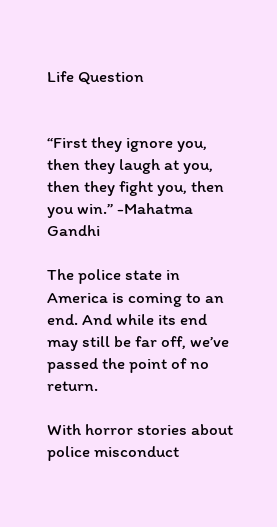Life Question


“First they ignore you, then they laugh at you, then they fight you, then you win.” -Mahatma Gandhi

The police state in America is coming to an end. And while its end may still be far off, we’ve passed the point of no return.

With horror stories about police misconduct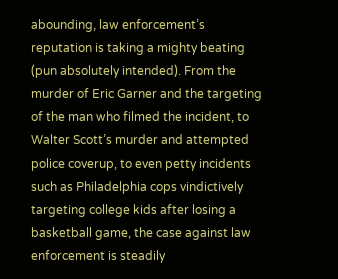abounding, law enforcement’s reputation is taking a mighty beating (pun absolutely intended). From the murder of Eric Garner and the targeting of the man who filmed the incident, to Walter Scott’s murder and attempted police coverup, to even petty incidents such as Philadelphia cops vindictively targeting college kids after losing a basketball game, the case against law enforcement is steadily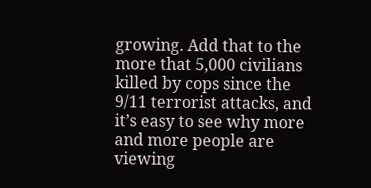growing. Add that to the more that 5,000 civilians killed by cops since the 9/11 terrorist attacks, and it’s easy to see why more and more people are viewing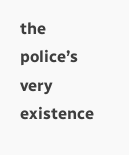the police’s very existence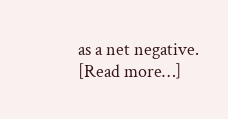as a net negative. [Read more…]